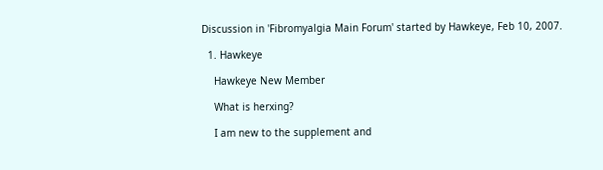Discussion in 'Fibromyalgia Main Forum' started by Hawkeye, Feb 10, 2007.

  1. Hawkeye

    Hawkeye New Member

    What is herxing?

    I am new to the supplement and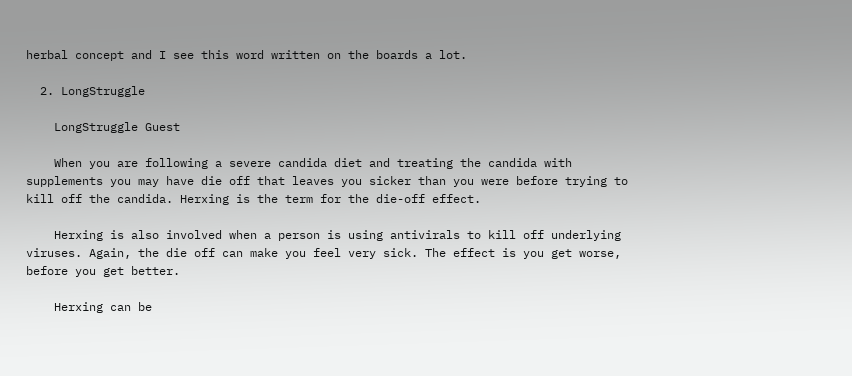herbal concept and I see this word written on the boards a lot.

  2. LongStruggle

    LongStruggle Guest

    When you are following a severe candida diet and treating the candida with supplements you may have die off that leaves you sicker than you were before trying to kill off the candida. Herxing is the term for the die-off effect.

    Herxing is also involved when a person is using antivirals to kill off underlying viruses. Again, the die off can make you feel very sick. The effect is you get worse, before you get better.

    Herxing can be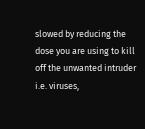slowed by reducing the dose you are using to kill off the unwanted intruder i.e. viruses,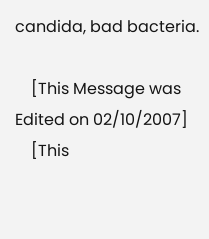candida, bad bacteria.

    [This Message was Edited on 02/10/2007]
    [This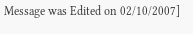Message was Edited on 02/10/2007]